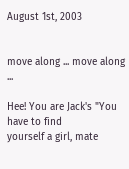August 1st, 2003


move along ... move along ...

Hee! You are Jack's "You have to find
yourself a girl, mate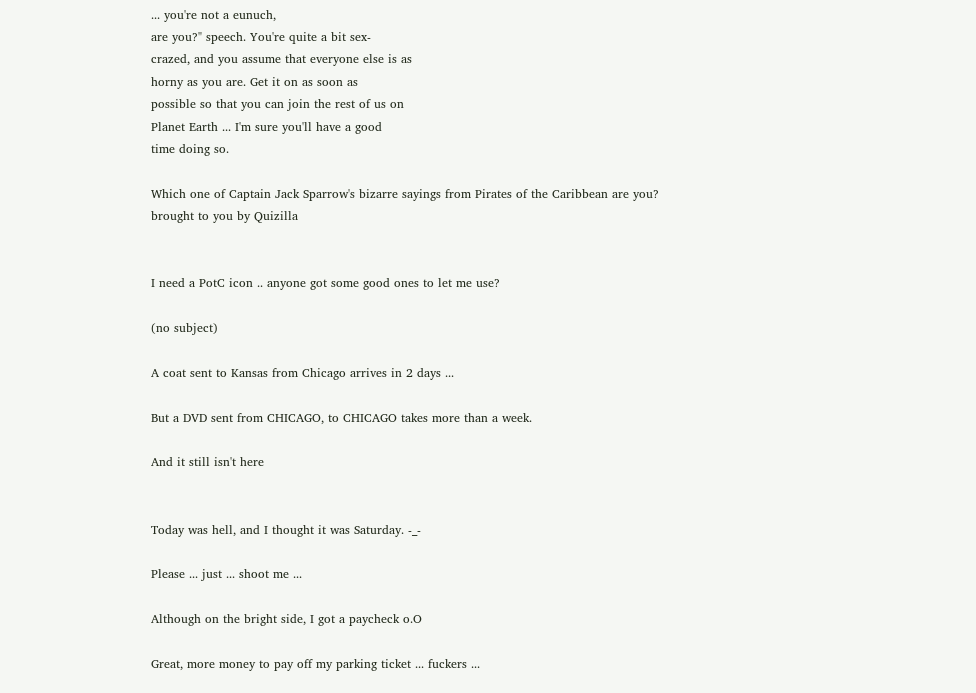... you're not a eunuch,
are you?" speech. You're quite a bit sex-
crazed, and you assume that everyone else is as
horny as you are. Get it on as soon as
possible so that you can join the rest of us on
Planet Earth ... I'm sure you'll have a good
time doing so.

Which one of Captain Jack Sparrow's bizarre sayings from Pirates of the Caribbean are you?
brought to you by Quizilla


I need a PotC icon .. anyone got some good ones to let me use?

(no subject)

A coat sent to Kansas from Chicago arrives in 2 days ...

But a DVD sent from CHICAGO, to CHICAGO takes more than a week.

And it still isn't here


Today was hell, and I thought it was Saturday. -_-

Please ... just ... shoot me ...

Although on the bright side, I got a paycheck o.O

Great, more money to pay off my parking ticket ... fuckers ...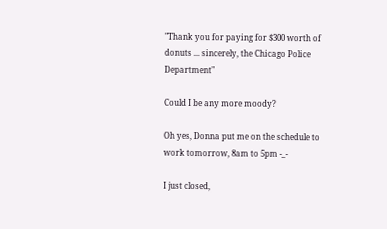"Thank you for paying for $300 worth of donuts ... sincerely, the Chicago Police Department"

Could I be any more moody?

Oh yes, Donna put me on the schedule to work tomorrow, 8am to 5pm -_-

I just closed,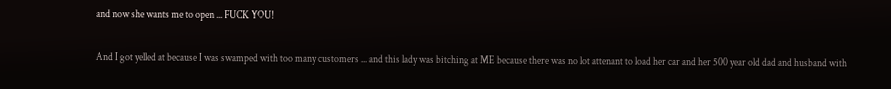and now she wants me to open ... FUCK YOU!

And I got yelled at because I was swamped with too many customers ... and this lady was bitching at ME because there was no lot attenant to load her car and her 500 year old dad and husband with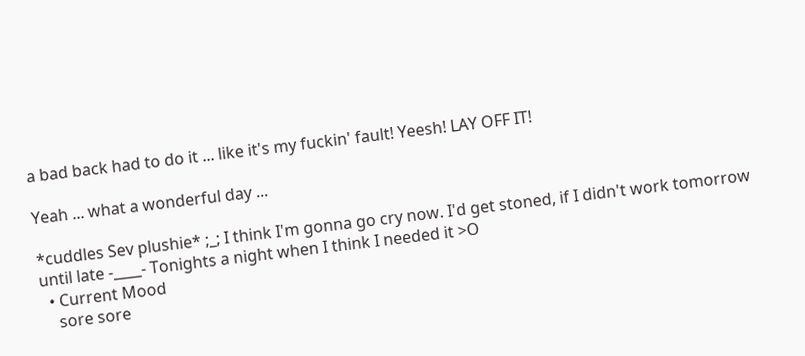a bad back had to do it ... like it's my fuckin' fault! Yeesh! LAY OFF IT!

Yeah ... what a wonderful day ...

*cuddles Sev plushie* ;_; I think I'm gonna go cry now. I'd get stoned, if I didn't work tomorrow until late -____- Tonights a night when I think I needed it >O
  • Current Mood
    sore sore